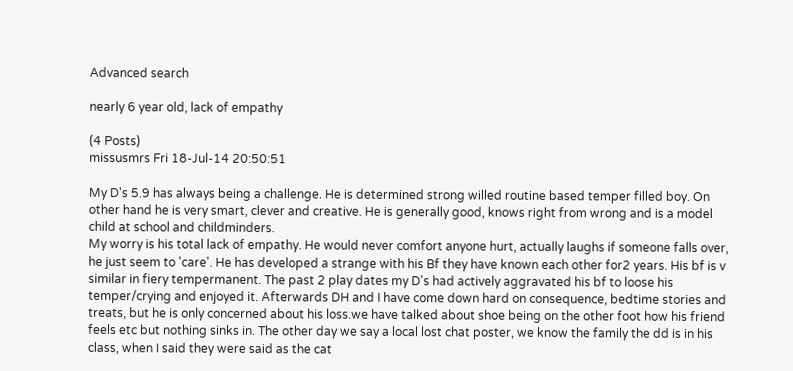Advanced search

nearly 6 year old, lack of empathy

(4 Posts)
missusmrs Fri 18-Jul-14 20:50:51

My D's 5.9 has always being a challenge. He is determined strong willed routine based temper filled boy. On other hand he is very smart, clever and creative. He is generally good, knows right from wrong and is a model child at school and childminders.
My worry is his total lack of empathy. He would never comfort anyone hurt, actually laughs if someone falls over, he just seem to 'care'. He has developed a strange with his Bf they have known each other for2 years. His bf is v similar in fiery tempermanent. The past 2 play dates my D's had actively aggravated his bf to loose his temper/crying and enjoyed it. Afterwards DH and I have come down hard on consequence, bedtime stories and treats, but he is only concerned about his loss.we have talked about shoe being on the other foot how his friend feels etc but nothing sinks in. The other day we say a local lost chat poster, we know the family the dd is in his class, when I said they were said as the cat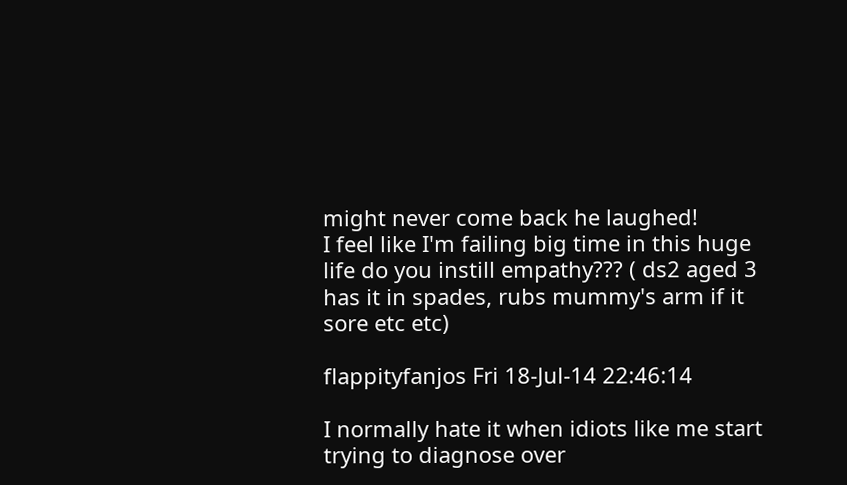might never come back he laughed!
I feel like I'm failing big time in this huge life do you instill empathy??? ( ds2 aged 3 has it in spades, rubs mummy's arm if it sore etc etc)

flappityfanjos Fri 18-Jul-14 22:46:14

I normally hate it when idiots like me start trying to diagnose over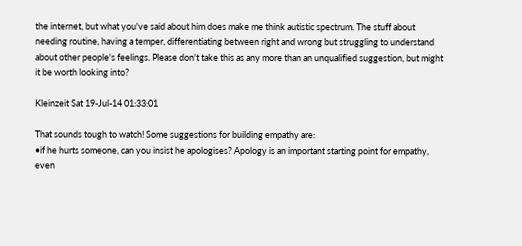the internet, but what you've said about him does make me think autistic spectrum. The stuff about needing routine, having a temper, differentiating between right and wrong but struggling to understand about other people's feelings. Please don't take this as any more than an unqualified suggestion, but might it be worth looking into?

Kleinzeit Sat 19-Jul-14 01:33:01

That sounds tough to watch! Some suggestions for building empathy are:
•if he hurts someone, can you insist he apologises? Apology is an important starting point for empathy, even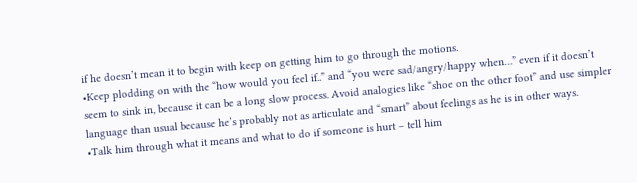if he doesn’t mean it to begin with keep on getting him to go through the motions.
•Keep plodding on with the “how would you feel if..” and “you were sad/angry/happy when…” even if it doesn’t seem to sink in, because it can be a long slow process. Avoid analogies like “shoe on the other foot” and use simpler language than usual because he’s probably not as articulate and “smart” about feelings as he is in other ways.
•Talk him through what it means and what to do if someone is hurt – tell him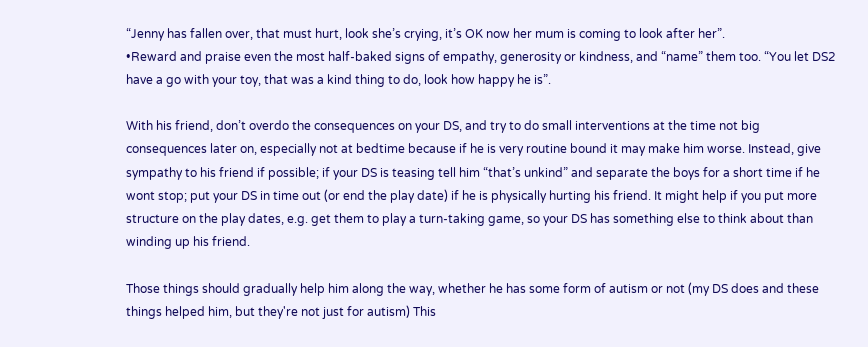“Jenny has fallen over, that must hurt, look she’s crying, it’s OK now her mum is coming to look after her”.
•Reward and praise even the most half-baked signs of empathy, generosity or kindness, and “name” them too. “You let DS2 have a go with your toy, that was a kind thing to do, look how happy he is”.

With his friend, don’t overdo the consequences on your DS, and try to do small interventions at the time not big consequences later on, especially not at bedtime because if he is very routine bound it may make him worse. Instead, give sympathy to his friend if possible; if your DS is teasing tell him “that’s unkind” and separate the boys for a short time if he wont stop; put your DS in time out (or end the play date) if he is physically hurting his friend. It might help if you put more structure on the play dates, e.g. get them to play a turn-taking game, so your DS has something else to think about than winding up his friend.

Those things should gradually help him along the way, whether he has some form of autism or not (my DS does and these things helped him, but they're not just for autism) This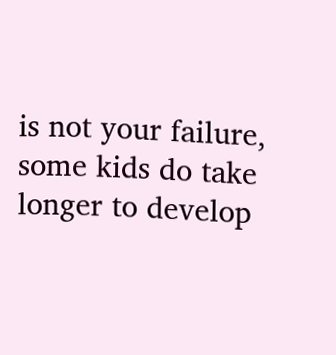is not your failure, some kids do take longer to develop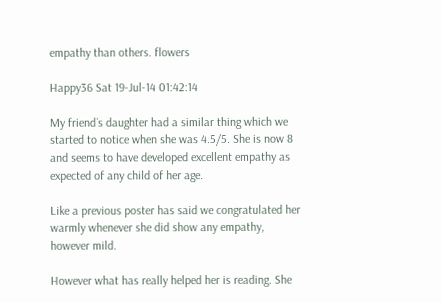empathy than others. flowers

Happy36 Sat 19-Jul-14 01:42:14

My friend´s daughter had a similar thing which we started to notice when she was 4.5/5. She is now 8 and seems to have developed excellent empathy as expected of any child of her age.

Like a previous poster has said we congratulated her warmly whenever she did show any empathy, however mild.

However what has really helped her is reading. She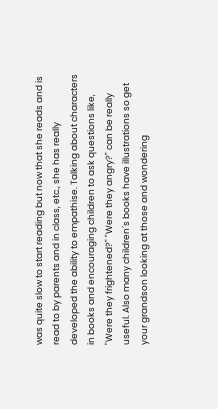was quite slow to start reading but now that she reads and is read to by parents and in class, etc., she has really developed the ability to empathise. Talking about characters in books and encouraging children to ask questions like, "Were they frightened?" "Were they angry?" can be really useful. Also many children´s books have illustrations so get your grandson looking at those and wondering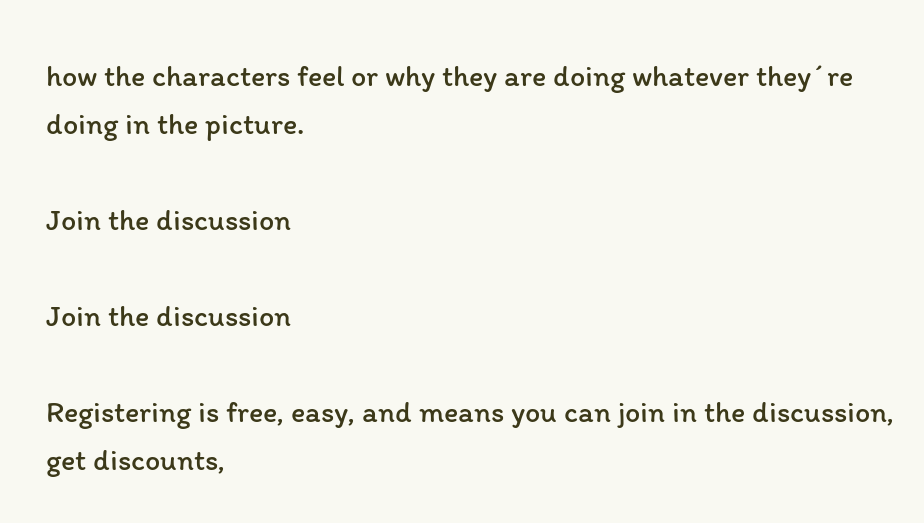how the characters feel or why they are doing whatever they´re doing in the picture.

Join the discussion

Join the discussion

Registering is free, easy, and means you can join in the discussion, get discounts,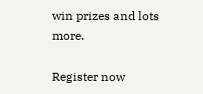win prizes and lots more.

Register now